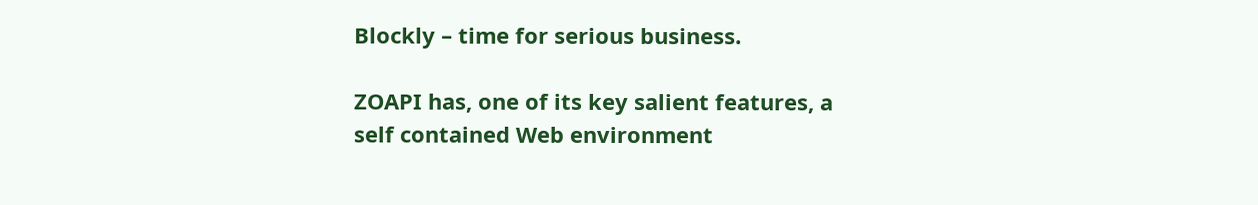Blockly – time for serious business.

ZOAPI has, one of its key salient features, a self contained Web environment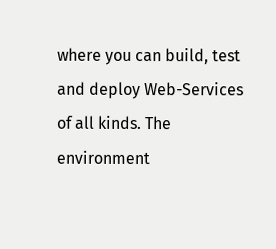where you can build, test and deploy Web-Services of all kinds. The environment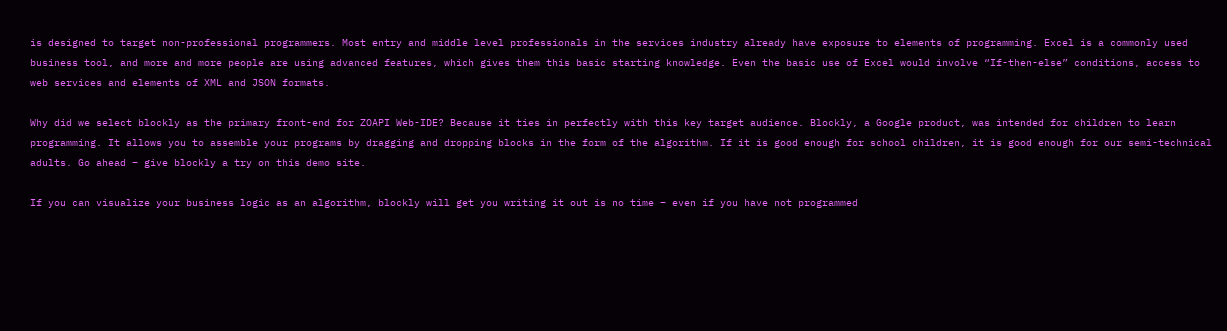is designed to target non-professional programmers. Most entry and middle level professionals in the services industry already have exposure to elements of programming. Excel is a commonly used business tool, and more and more people are using advanced features, which gives them this basic starting knowledge. Even the basic use of Excel would involve “If-then-else” conditions, access to web services and elements of XML and JSON formats.

Why did we select blockly as the primary front-end for ZOAPI Web-IDE? Because it ties in perfectly with this key target audience. Blockly, a Google product, was intended for children to learn programming. It allows you to assemble your programs by dragging and dropping blocks in the form of the algorithm. If it is good enough for school children, it is good enough for our semi-technical adults. Go ahead – give blockly a try on this demo site.

If you can visualize your business logic as an algorithm, blockly will get you writing it out is no time – even if you have not programmed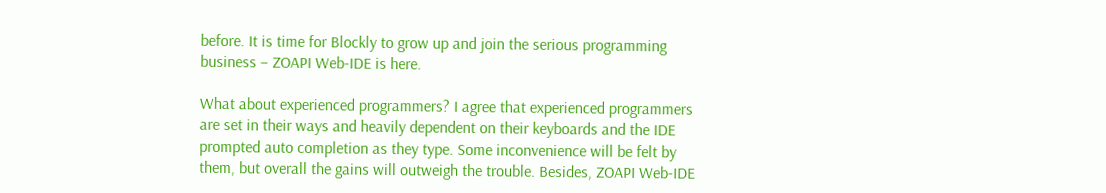before. It is time for Blockly to grow up and join the serious programming business – ZOAPI Web-IDE is here.

What about experienced programmers? I agree that experienced programmers are set in their ways and heavily dependent on their keyboards and the IDE prompted auto completion as they type. Some inconvenience will be felt by them, but overall the gains will outweigh the trouble. Besides, ZOAPI Web-IDE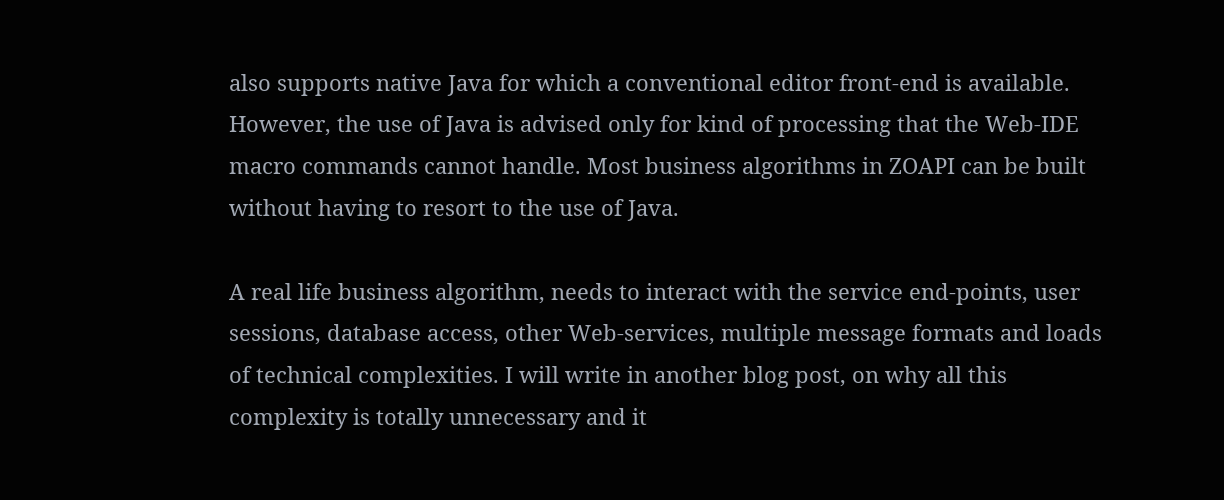also supports native Java for which a conventional editor front-end is available. However, the use of Java is advised only for kind of processing that the Web-IDE macro commands cannot handle. Most business algorithms in ZOAPI can be built without having to resort to the use of Java.

A real life business algorithm, needs to interact with the service end-points, user sessions, database access, other Web-services, multiple message formats and loads of technical complexities. I will write in another blog post, on why all this complexity is totally unnecessary and it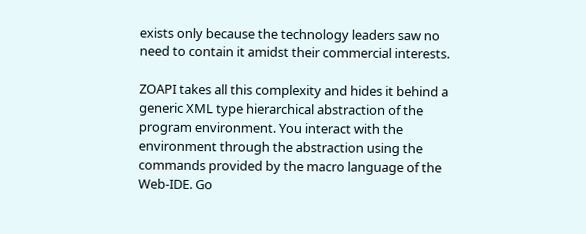exists only because the technology leaders saw no need to contain it amidst their commercial interests.

ZOAPI takes all this complexity and hides it behind a generic XML type hierarchical abstraction of the program environment. You interact with the environment through the abstraction using the commands provided by the macro language of the Web-IDE. Go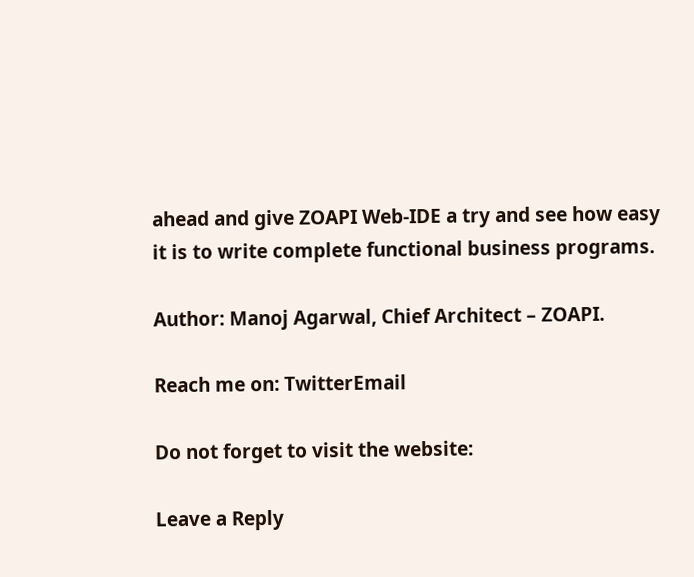ahead and give ZOAPI Web-IDE a try and see how easy it is to write complete functional business programs.

Author: Manoj Agarwal, Chief Architect – ZOAPI.

Reach me on: TwitterEmail

Do not forget to visit the website:

Leave a Reply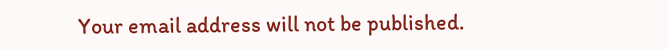Your email address will not be published.